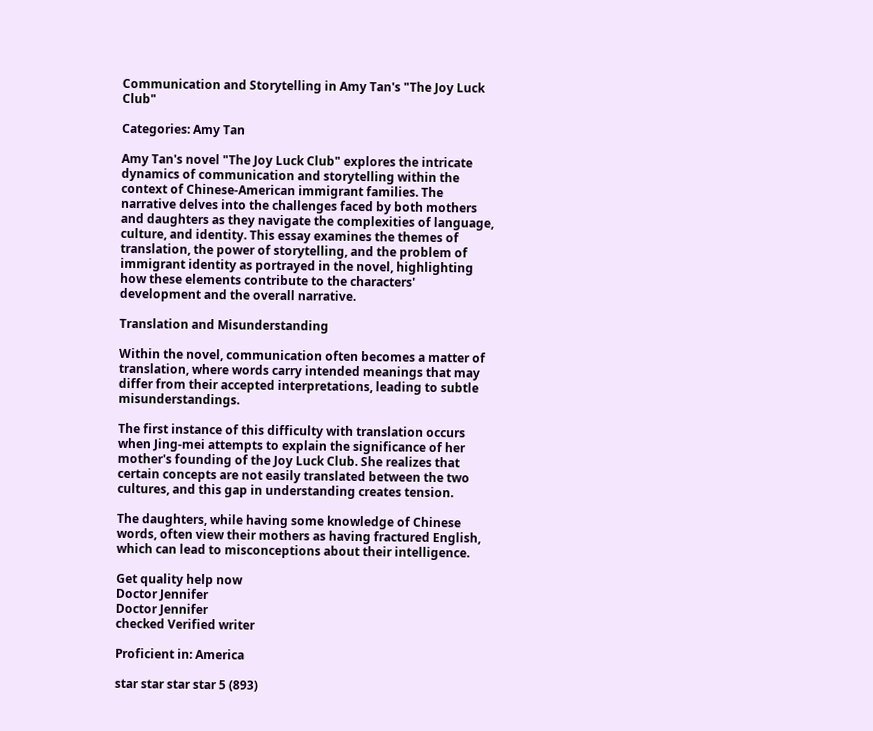Communication and Storytelling in Amy Tan's "The Joy Luck Club"

Categories: Amy Tan

Amy Tan's novel "The Joy Luck Club" explores the intricate dynamics of communication and storytelling within the context of Chinese-American immigrant families. The narrative delves into the challenges faced by both mothers and daughters as they navigate the complexities of language, culture, and identity. This essay examines the themes of translation, the power of storytelling, and the problem of immigrant identity as portrayed in the novel, highlighting how these elements contribute to the characters' development and the overall narrative.

Translation and Misunderstanding

Within the novel, communication often becomes a matter of translation, where words carry intended meanings that may differ from their accepted interpretations, leading to subtle misunderstandings.

The first instance of this difficulty with translation occurs when Jing-mei attempts to explain the significance of her mother's founding of the Joy Luck Club. She realizes that certain concepts are not easily translated between the two cultures, and this gap in understanding creates tension.

The daughters, while having some knowledge of Chinese words, often view their mothers as having fractured English, which can lead to misconceptions about their intelligence.

Get quality help now
Doctor Jennifer
Doctor Jennifer
checked Verified writer

Proficient in: America

star star star star 5 (893)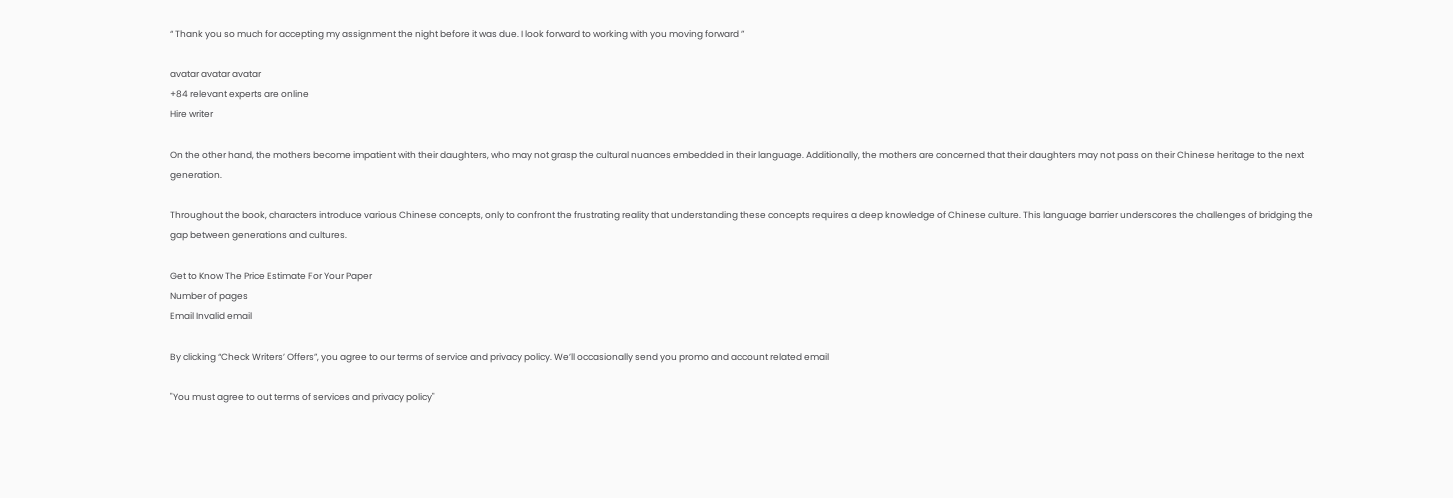“ Thank you so much for accepting my assignment the night before it was due. I look forward to working with you moving forward ”

avatar avatar avatar
+84 relevant experts are online
Hire writer

On the other hand, the mothers become impatient with their daughters, who may not grasp the cultural nuances embedded in their language. Additionally, the mothers are concerned that their daughters may not pass on their Chinese heritage to the next generation.

Throughout the book, characters introduce various Chinese concepts, only to confront the frustrating reality that understanding these concepts requires a deep knowledge of Chinese culture. This language barrier underscores the challenges of bridging the gap between generations and cultures.

Get to Know The Price Estimate For Your Paper
Number of pages
Email Invalid email

By clicking “Check Writers’ Offers”, you agree to our terms of service and privacy policy. We’ll occasionally send you promo and account related email

"You must agree to out terms of services and privacy policy"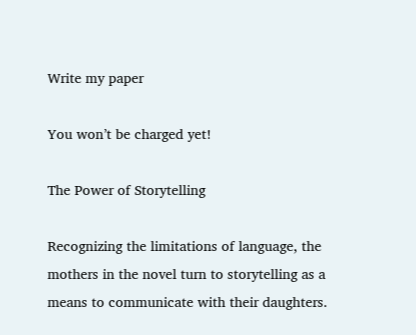Write my paper

You won’t be charged yet!

The Power of Storytelling

Recognizing the limitations of language, the mothers in the novel turn to storytelling as a means to communicate with their daughters.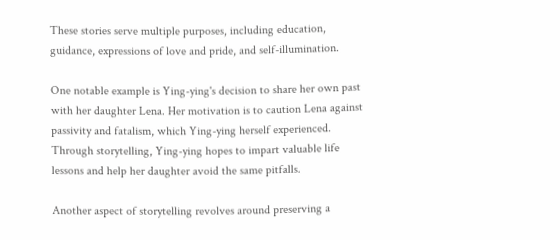These stories serve multiple purposes, including education, guidance, expressions of love and pride, and self-illumination.

One notable example is Ying-ying's decision to share her own past with her daughter Lena. Her motivation is to caution Lena against passivity and fatalism, which Ying-ying herself experienced. Through storytelling, Ying-ying hopes to impart valuable life lessons and help her daughter avoid the same pitfalls.

Another aspect of storytelling revolves around preserving a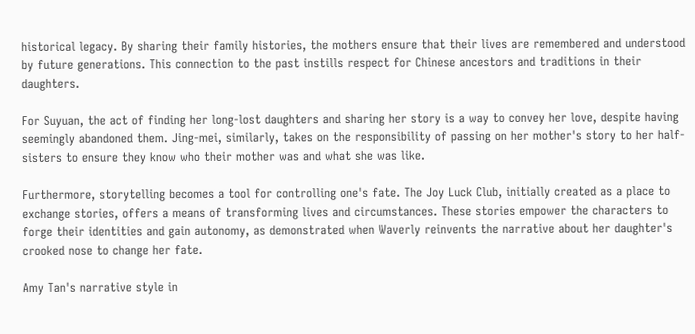historical legacy. By sharing their family histories, the mothers ensure that their lives are remembered and understood by future generations. This connection to the past instills respect for Chinese ancestors and traditions in their daughters.

For Suyuan, the act of finding her long-lost daughters and sharing her story is a way to convey her love, despite having seemingly abandoned them. Jing-mei, similarly, takes on the responsibility of passing on her mother's story to her half-sisters to ensure they know who their mother was and what she was like.

Furthermore, storytelling becomes a tool for controlling one's fate. The Joy Luck Club, initially created as a place to exchange stories, offers a means of transforming lives and circumstances. These stories empower the characters to forge their identities and gain autonomy, as demonstrated when Waverly reinvents the narrative about her daughter's crooked nose to change her fate.

Amy Tan's narrative style in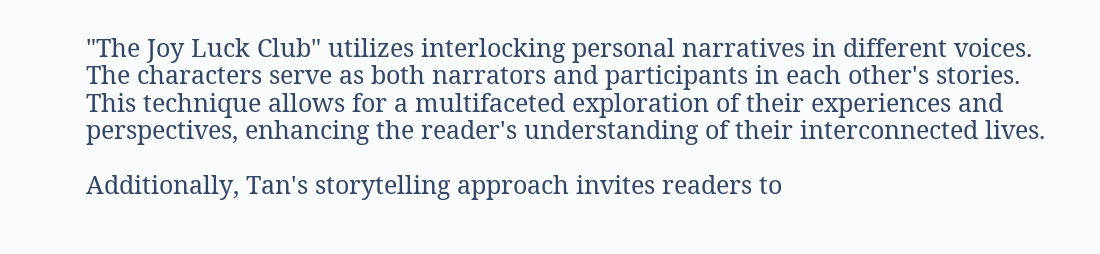"The Joy Luck Club" utilizes interlocking personal narratives in different voices. The characters serve as both narrators and participants in each other's stories. This technique allows for a multifaceted exploration of their experiences and perspectives, enhancing the reader's understanding of their interconnected lives.

Additionally, Tan's storytelling approach invites readers to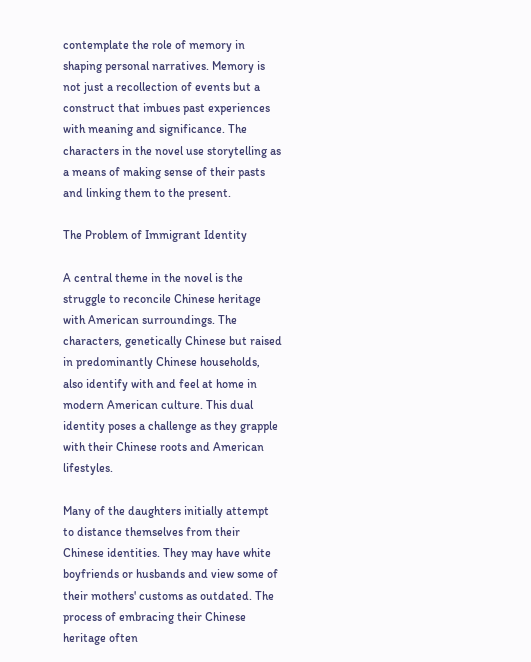contemplate the role of memory in shaping personal narratives. Memory is not just a recollection of events but a construct that imbues past experiences with meaning and significance. The characters in the novel use storytelling as a means of making sense of their pasts and linking them to the present.

The Problem of Immigrant Identity

A central theme in the novel is the struggle to reconcile Chinese heritage with American surroundings. The characters, genetically Chinese but raised in predominantly Chinese households, also identify with and feel at home in modern American culture. This dual identity poses a challenge as they grapple with their Chinese roots and American lifestyles.

Many of the daughters initially attempt to distance themselves from their Chinese identities. They may have white boyfriends or husbands and view some of their mothers' customs as outdated. The process of embracing their Chinese heritage often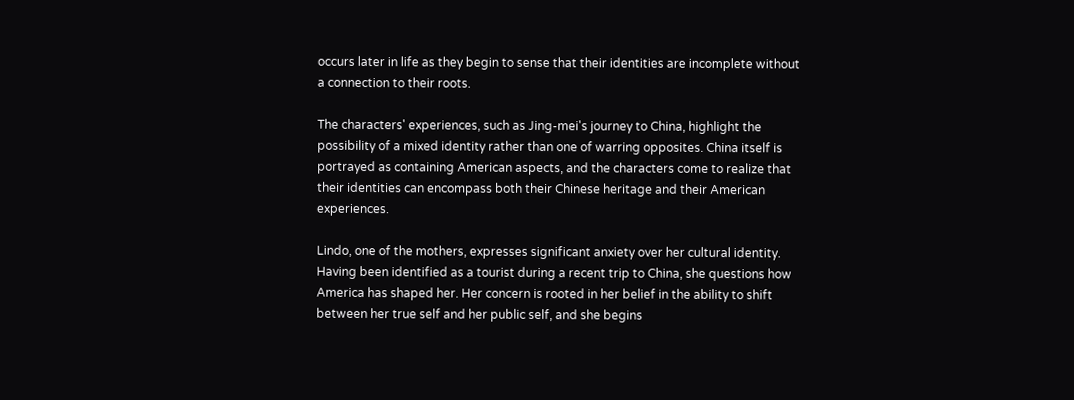occurs later in life as they begin to sense that their identities are incomplete without a connection to their roots.

The characters' experiences, such as Jing-mei's journey to China, highlight the possibility of a mixed identity rather than one of warring opposites. China itself is portrayed as containing American aspects, and the characters come to realize that their identities can encompass both their Chinese heritage and their American experiences.

Lindo, one of the mothers, expresses significant anxiety over her cultural identity. Having been identified as a tourist during a recent trip to China, she questions how America has shaped her. Her concern is rooted in her belief in the ability to shift between her true self and her public self, and she begins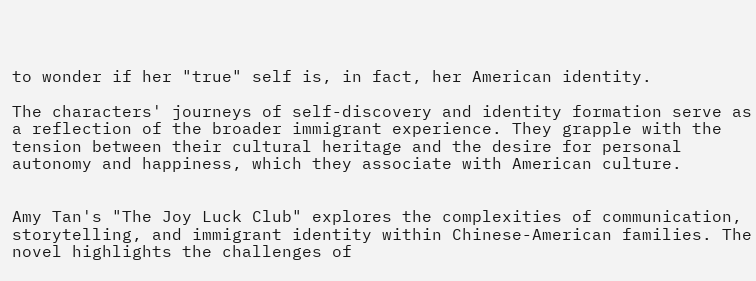to wonder if her "true" self is, in fact, her American identity.

The characters' journeys of self-discovery and identity formation serve as a reflection of the broader immigrant experience. They grapple with the tension between their cultural heritage and the desire for personal autonomy and happiness, which they associate with American culture.


Amy Tan's "The Joy Luck Club" explores the complexities of communication, storytelling, and immigrant identity within Chinese-American families. The novel highlights the challenges of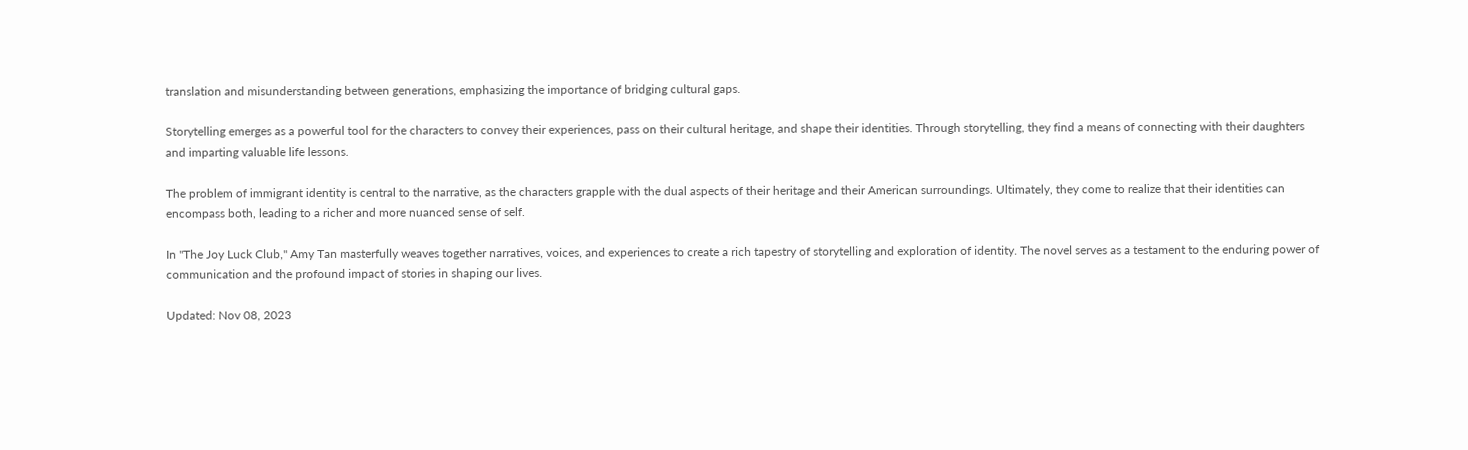translation and misunderstanding between generations, emphasizing the importance of bridging cultural gaps.

Storytelling emerges as a powerful tool for the characters to convey their experiences, pass on their cultural heritage, and shape their identities. Through storytelling, they find a means of connecting with their daughters and imparting valuable life lessons.

The problem of immigrant identity is central to the narrative, as the characters grapple with the dual aspects of their heritage and their American surroundings. Ultimately, they come to realize that their identities can encompass both, leading to a richer and more nuanced sense of self.

In "The Joy Luck Club," Amy Tan masterfully weaves together narratives, voices, and experiences to create a rich tapestry of storytelling and exploration of identity. The novel serves as a testament to the enduring power of communication and the profound impact of stories in shaping our lives.

Updated: Nov 08, 2023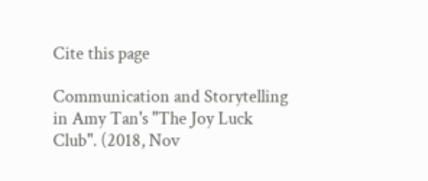Cite this page

Communication and Storytelling in Amy Tan's "The Joy Luck Club". (2018, Nov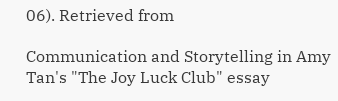06). Retrieved from

Communication and Storytelling in Amy Tan's "The Joy Luck Club" essay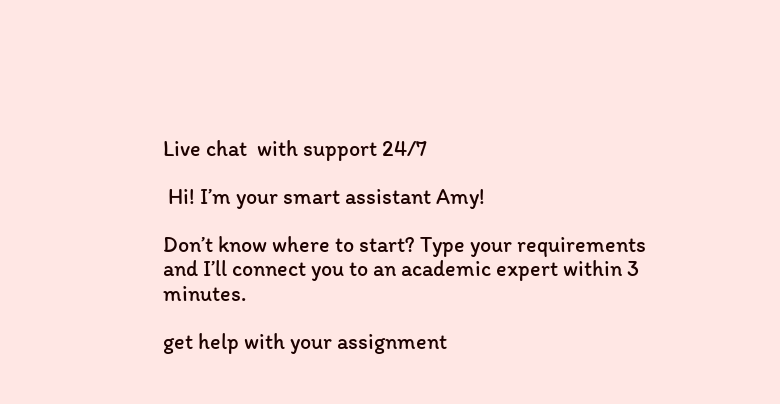Live chat  with support 24/7

 Hi! I’m your smart assistant Amy!

Don’t know where to start? Type your requirements and I’ll connect you to an academic expert within 3 minutes.

get help with your assignment